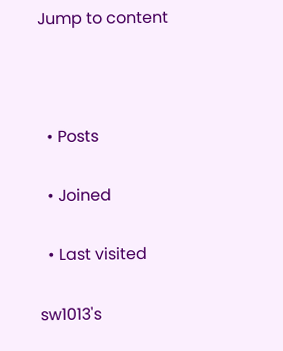Jump to content



  • Posts

  • Joined

  • Last visited

sw1013's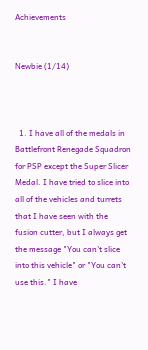Achievements


Newbie (1/14)



  1. I have all of the medals in Battlefront Renegade Squadron for PSP except the Super Slicer Medal. I have tried to slice into all of the vehicles and turrets that I have seen with the fusion cutter, but I always get the message "You can't slice into this vehicle" or "You can't use this." I have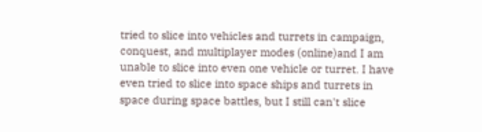tried to slice into vehicles and turrets in campaign, conquest, and multiplayer modes (online)and I am unable to slice into even one vehicle or turret. I have even tried to slice into space ships and turrets in space during space battles, but I still can't slice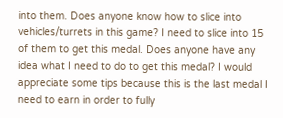into them. Does anyone know how to slice into vehicles/turrets in this game? I need to slice into 15 of them to get this medal. Does anyone have any idea what I need to do to get this medal? I would appreciate some tips because this is the last medal I need to earn in order to fully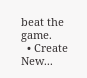beat the game.
  • Create New...